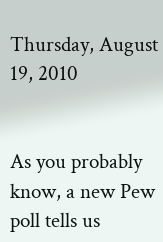Thursday, August 19, 2010


As you probably know, a new Pew poll tells us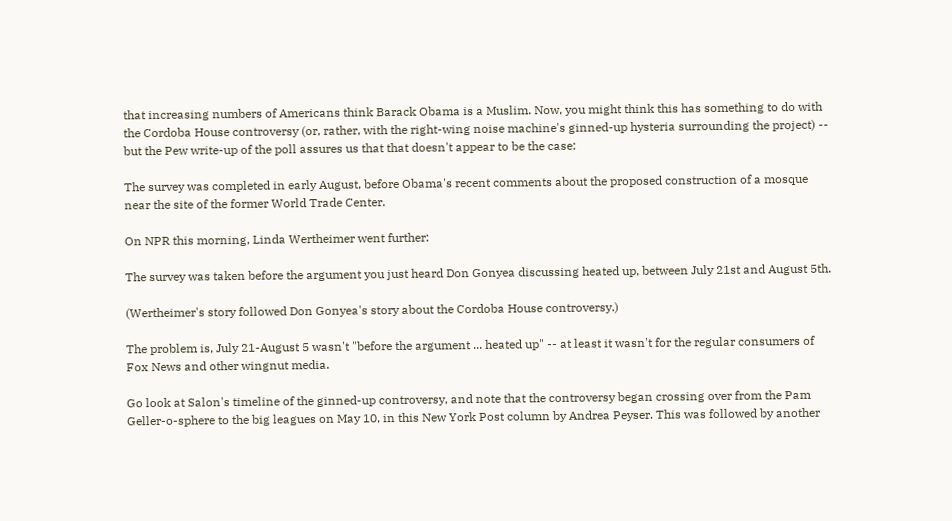that increasing numbers of Americans think Barack Obama is a Muslim. Now, you might think this has something to do with the Cordoba House controversy (or, rather, with the right-wing noise machine's ginned-up hysteria surrounding the project) -- but the Pew write-up of the poll assures us that that doesn't appear to be the case:

The survey was completed in early August, before Obama's recent comments about the proposed construction of a mosque near the site of the former World Trade Center.

On NPR this morning, Linda Wertheimer went further:

The survey was taken before the argument you just heard Don Gonyea discussing heated up, between July 21st and August 5th.

(Wertheimer's story followed Don Gonyea's story about the Cordoba House controversy.)

The problem is, July 21-August 5 wasn't "before the argument ... heated up" -- at least it wasn't for the regular consumers of Fox News and other wingnut media.

Go look at Salon's timeline of the ginned-up controversy, and note that the controversy began crossing over from the Pam Geller-o-sphere to the big leagues on May 10, in this New York Post column by Andrea Peyser. This was followed by another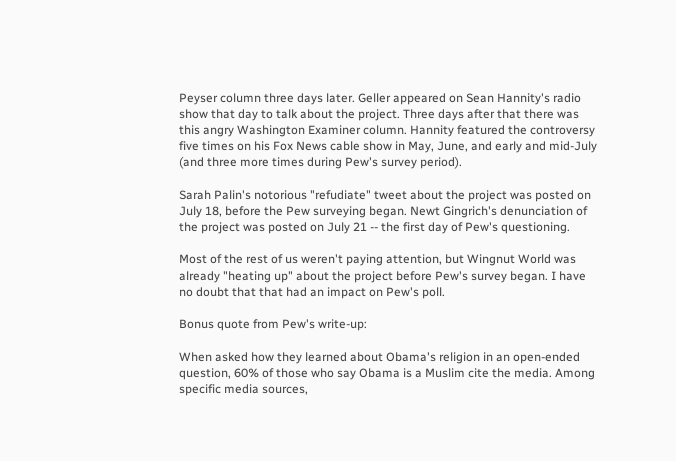Peyser column three days later. Geller appeared on Sean Hannity's radio show that day to talk about the project. Three days after that there was this angry Washington Examiner column. Hannity featured the controversy five times on his Fox News cable show in May, June, and early and mid-July (and three more times during Pew's survey period).

Sarah Palin's notorious "refudiate" tweet about the project was posted on July 18, before the Pew surveying began. Newt Gingrich's denunciation of the project was posted on July 21 -- the first day of Pew's questioning.

Most of the rest of us weren't paying attention, but Wingnut World was already "heating up" about the project before Pew's survey began. I have no doubt that that had an impact on Pew's poll.

Bonus quote from Pew's write-up:

When asked how they learned about Obama's religion in an open-ended question, 60% of those who say Obama is a Muslim cite the media. Among specific media sources,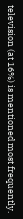television (at 16%) is mentioned most frequently.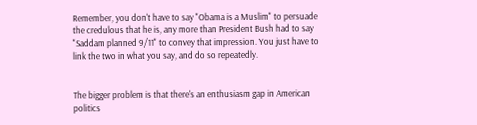Remember, you don't have to say "Obama is a Muslim" to persuade the credulous that he is, any more than President Bush had to say "Saddam planned 9/11" to convey that impression. You just have to link the two in what you say, and do so repeatedly.


The bigger problem is that there's an enthusiasm gap in American politics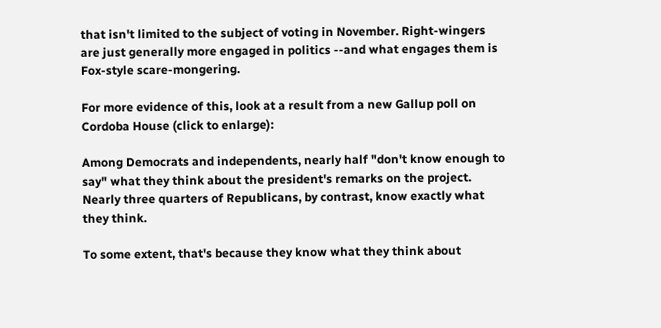that isn't limited to the subject of voting in November. Right-wingers are just generally more engaged in politics --and what engages them is Fox-style scare-mongering.

For more evidence of this, look at a result from a new Gallup poll on Cordoba House (click to enlarge):

Among Democrats and independents, nearly half "don't know enough to say" what they think about the president's remarks on the project. Nearly three quarters of Republicans, by contrast, know exactly what they think.

To some extent, that's because they know what they think about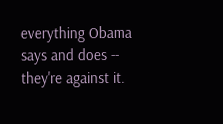everything Obama says and does -- they're against it.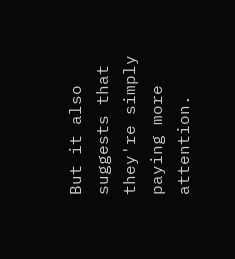But it also suggests that they're simply paying more attention.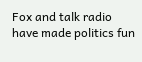Fox and talk radio have made politics fun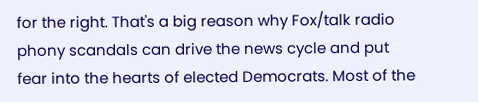for the right. That's a big reason why Fox/talk radio phony scandals can drive the news cycle and put fear into the hearts of elected Democrats. Most of the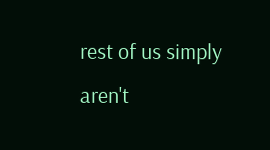rest of us simply aren't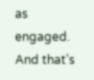as engaged. And that's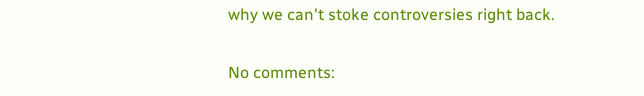why we can't stoke controversies right back.

No comments: